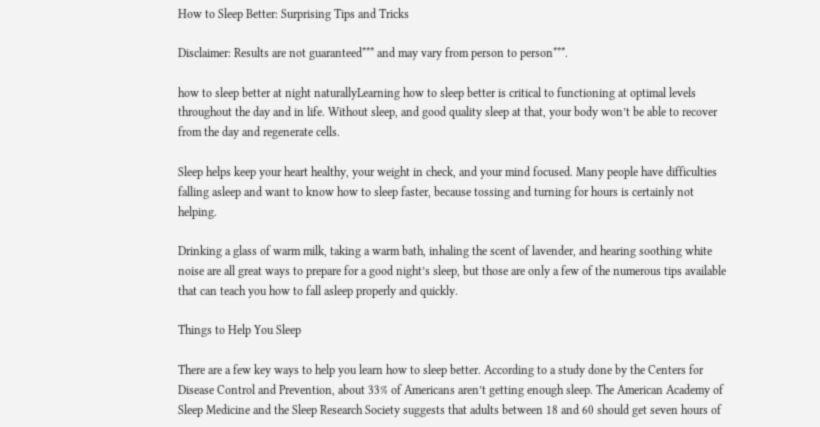How to Sleep Better: Surprising Tips and Tricks

Disclaimer: Results are not guaranteed*** and may vary from person to person***.

how to sleep better at night naturallyLearning how to sleep better is critical to functioning at optimal levels throughout the day and in life. Without sleep, and good quality sleep at that, your body won’t be able to recover from the day and regenerate cells.

Sleep helps keep your heart healthy, your weight in check, and your mind focused. Many people have difficulties falling asleep and want to know how to sleep faster, because tossing and turning for hours is certainly not helping.

Drinking a glass of warm milk, taking a warm bath, inhaling the scent of lavender, and hearing soothing white noise are all great ways to prepare for a good night’s sleep, but those are only a few of the numerous tips available that can teach you how to fall asleep properly and quickly.

Things to Help You Sleep

There are a few key ways to help you learn how to sleep better. According to a study done by the Centers for Disease Control and Prevention, about 33% of Americans aren’t getting enough sleep. The American Academy of Sleep Medicine and the Sleep Research Society suggests that adults between 18 and 60 should get seven hours of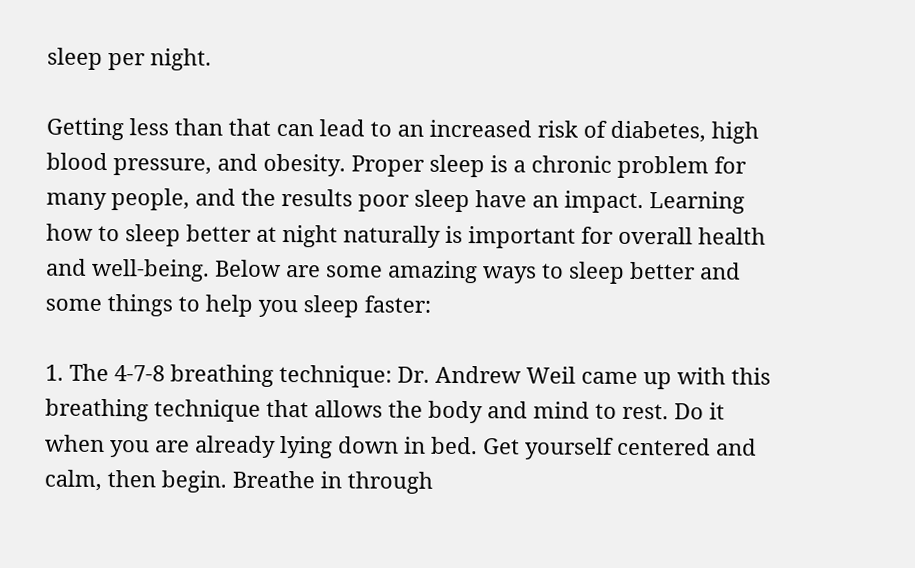sleep per night.

Getting less than that can lead to an increased risk of diabetes, high blood pressure, and obesity. Proper sleep is a chronic problem for many people, and the results poor sleep have an impact. Learning how to sleep better at night naturally is important for overall health and well-being. Below are some amazing ways to sleep better and some things to help you sleep faster:

1. The 4-7-8 breathing technique: Dr. Andrew Weil came up with this breathing technique that allows the body and mind to rest. Do it when you are already lying down in bed. Get yourself centered and calm, then begin. Breathe in through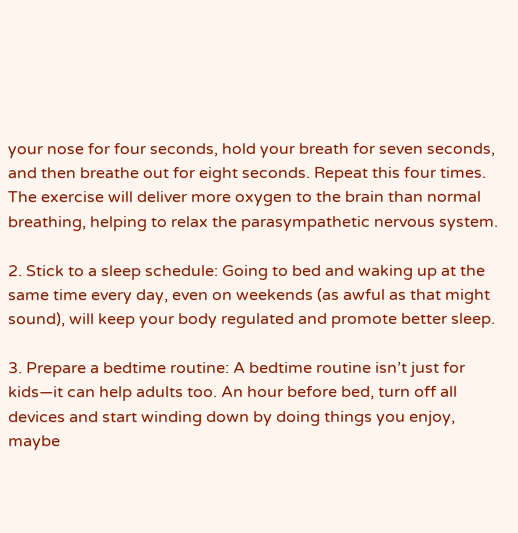your nose for four seconds, hold your breath for seven seconds, and then breathe out for eight seconds. Repeat this four times. The exercise will deliver more oxygen to the brain than normal breathing, helping to relax the parasympathetic nervous system.

2. Stick to a sleep schedule: Going to bed and waking up at the same time every day, even on weekends (as awful as that might sound), will keep your body regulated and promote better sleep.

3. Prepare a bedtime routine: A bedtime routine isn’t just for kids—it can help adults too. An hour before bed, turn off all devices and start winding down by doing things you enjoy, maybe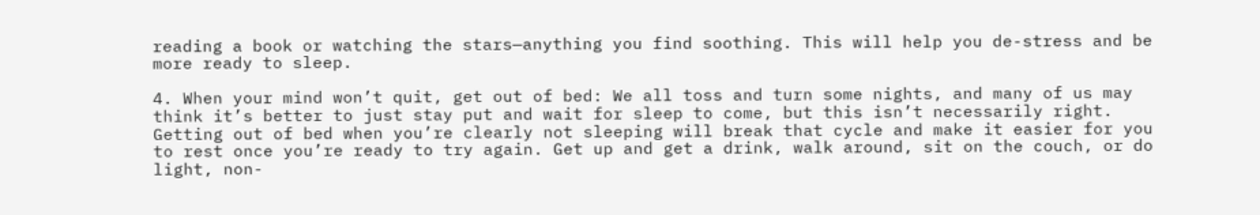reading a book or watching the stars—anything you find soothing. This will help you de-stress and be more ready to sleep.

4. When your mind won’t quit, get out of bed: We all toss and turn some nights, and many of us may think it’s better to just stay put and wait for sleep to come, but this isn’t necessarily right. Getting out of bed when you’re clearly not sleeping will break that cycle and make it easier for you to rest once you’re ready to try again. Get up and get a drink, walk around, sit on the couch, or do light, non-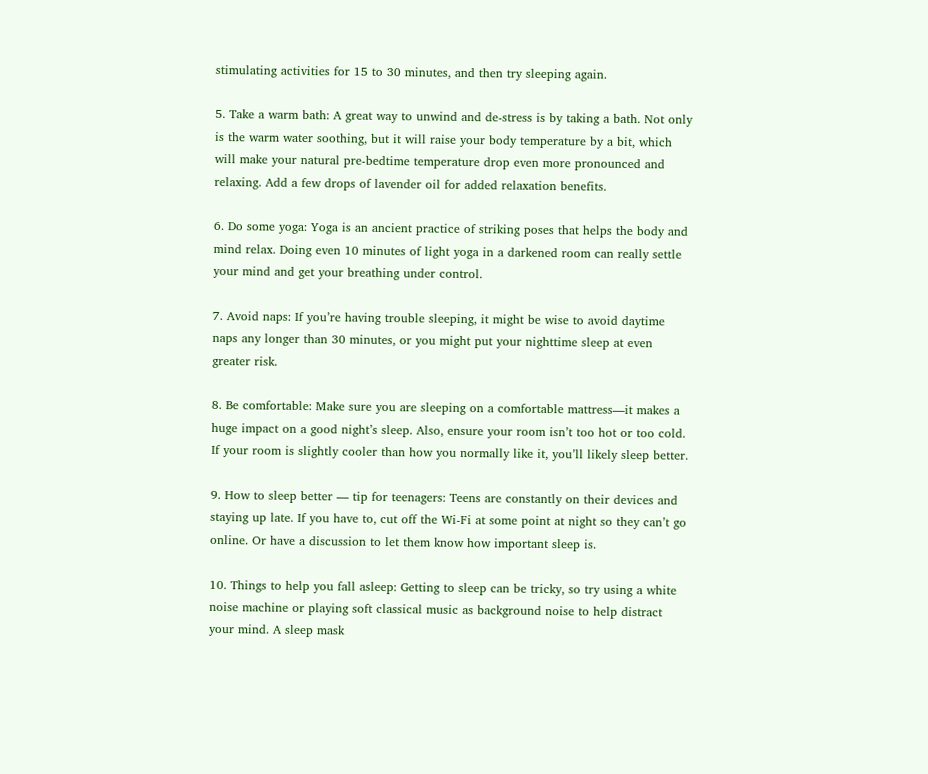stimulating activities for 15 to 30 minutes, and then try sleeping again.

5. Take a warm bath: A great way to unwind and de-stress is by taking a bath. Not only is the warm water soothing, but it will raise your body temperature by a bit, which will make your natural pre-bedtime temperature drop even more pronounced and relaxing. Add a few drops of lavender oil for added relaxation benefits.

6. Do some yoga: Yoga is an ancient practice of striking poses that helps the body and mind relax. Doing even 10 minutes of light yoga in a darkened room can really settle your mind and get your breathing under control.

7. Avoid naps: If you’re having trouble sleeping, it might be wise to avoid daytime naps any longer than 30 minutes, or you might put your nighttime sleep at even greater risk.

8. Be comfortable: Make sure you are sleeping on a comfortable mattress—it makes a huge impact on a good night’s sleep. Also, ensure your room isn’t too hot or too cold. If your room is slightly cooler than how you normally like it, you’ll likely sleep better.

9. How to sleep better — tip for teenagers: Teens are constantly on their devices and staying up late. If you have to, cut off the Wi-Fi at some point at night so they can’t go online. Or have a discussion to let them know how important sleep is.

10. Things to help you fall asleep: Getting to sleep can be tricky, so try using a white noise machine or playing soft classical music as background noise to help distract your mind. A sleep mask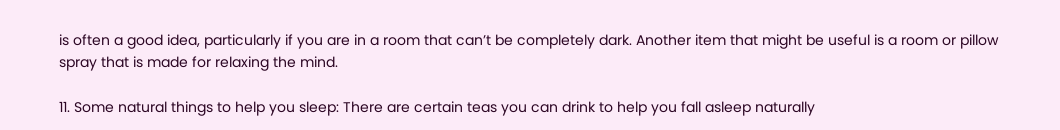is often a good idea, particularly if you are in a room that can’t be completely dark. Another item that might be useful is a room or pillow spray that is made for relaxing the mind.

11. Some natural things to help you sleep: There are certain teas you can drink to help you fall asleep naturally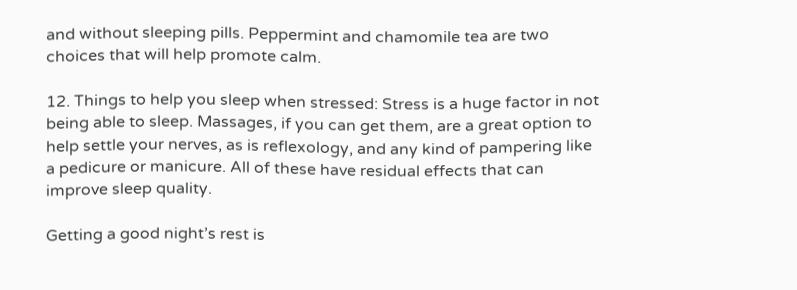and without sleeping pills. Peppermint and chamomile tea are two choices that will help promote calm.

12. Things to help you sleep when stressed: Stress is a huge factor in not being able to sleep. Massages, if you can get them, are a great option to help settle your nerves, as is reflexology, and any kind of pampering like a pedicure or manicure. All of these have residual effects that can improve sleep quality.

Getting a good night’s rest is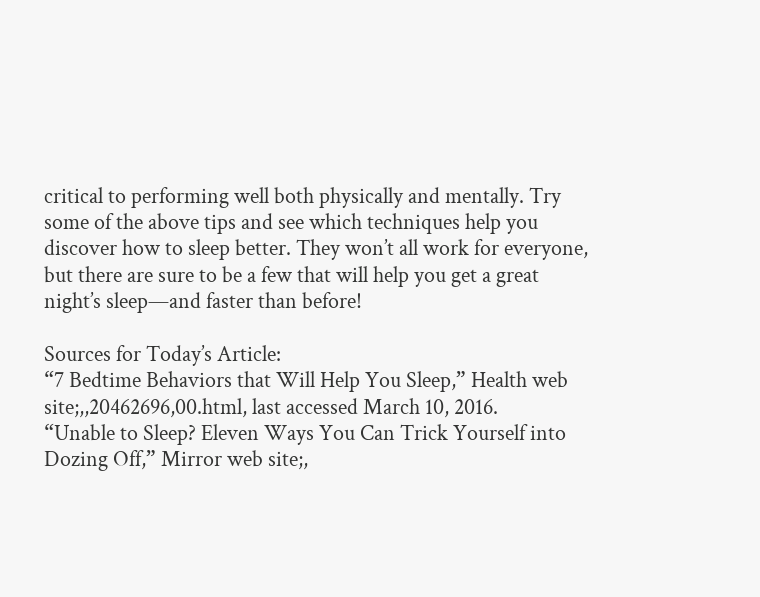critical to performing well both physically and mentally. Try some of the above tips and see which techniques help you discover how to sleep better. They won’t all work for everyone, but there are sure to be a few that will help you get a great night’s sleep—and faster than before!

Sources for Today’s Article:
“7 Bedtime Behaviors that Will Help You Sleep,” Health web site;,,20462696,00.html, last accessed March 10, 2016.
“Unable to Sleep? Eleven Ways You Can Trick Yourself into Dozing Off,” Mirror web site;,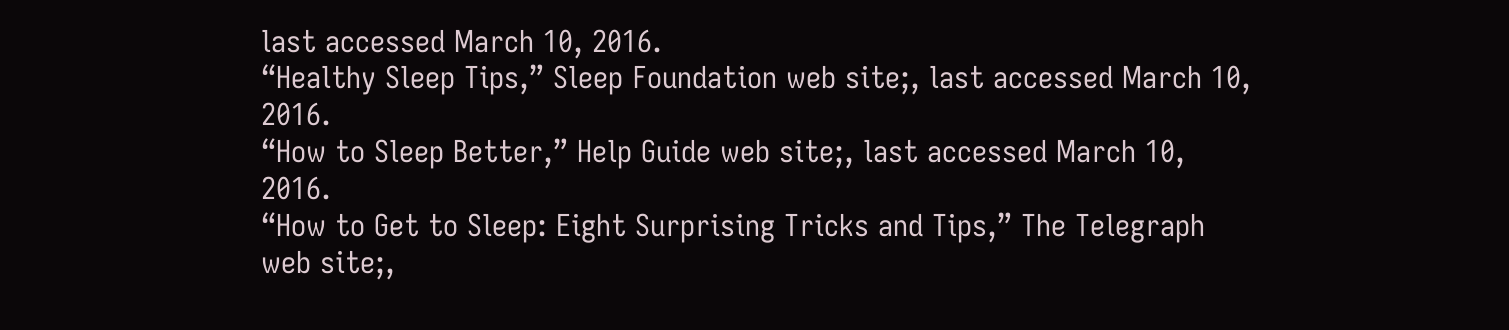last accessed March 10, 2016.
“Healthy Sleep Tips,” Sleep Foundation web site;, last accessed March 10, 2016.
“How to Sleep Better,” Help Guide web site;, last accessed March 10, 2016.
“How to Get to Sleep: Eight Surprising Tricks and Tips,” The Telegraph web site;,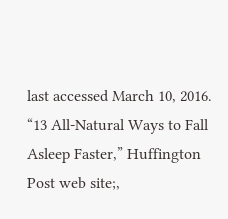last accessed March 10, 2016.
“13 All-Natural Ways to Fall Asleep Faster,” Huffington Post web site;,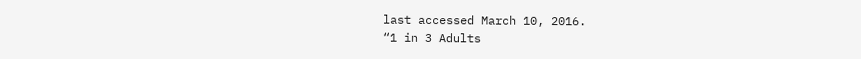last accessed March 10, 2016.
“1 in 3 Adults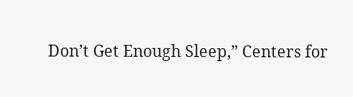Don’t Get Enough Sleep,” Centers for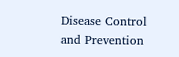Disease Control and Prevention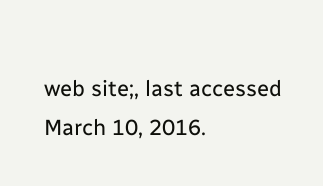web site;, last accessed March 10, 2016.